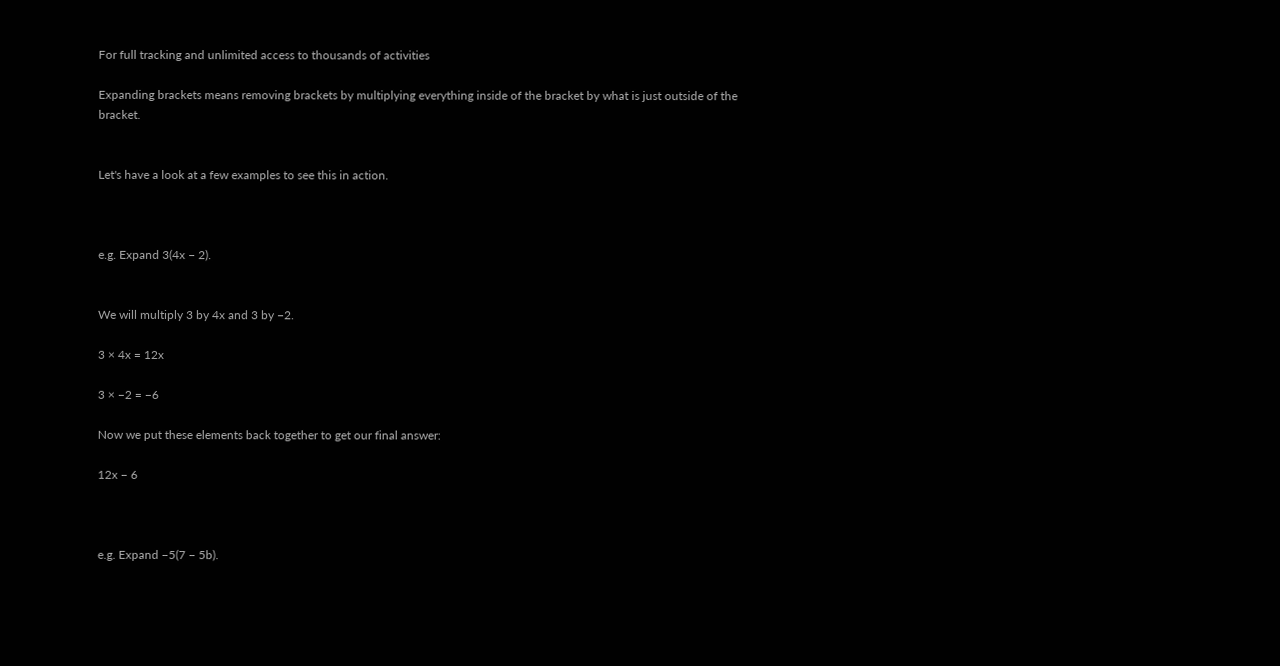For full tracking and unlimited access to thousands of activities

Expanding brackets means removing brackets by multiplying everything inside of the bracket by what is just outside of the bracket.


Let's have a look at a few examples to see this in action.



e.g. Expand 3(4x − 2).


We will multiply 3 by 4x and 3 by −2.

3 × 4x = 12x

3 × −2 = −6

Now we put these elements back together to get our final answer:

12x − 6



e.g. Expand −5(7 − 5b).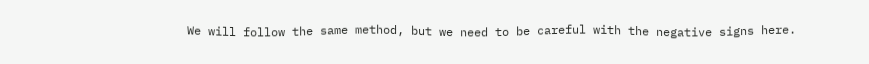We will follow the same method, but we need to be careful with the negative signs here.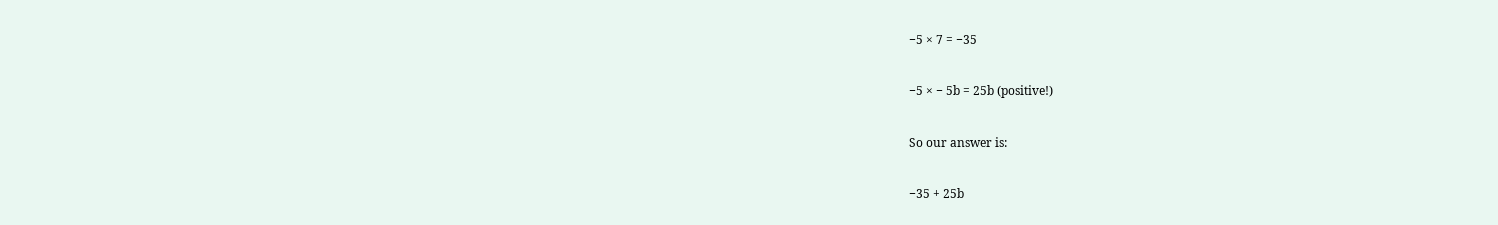−5 × 7 = −35

−5 × − 5b = 25b (positive!)

So our answer is:

−35 + 25b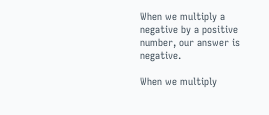When we multiply a negative by a positive number, our answer is negative.

When we multiply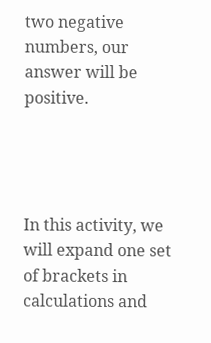two negative numbers, our answer will be positive.




In this activity, we will expand one set of brackets in calculations and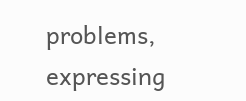problems, expressing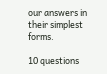our answers in their simplest forms.

10 questions